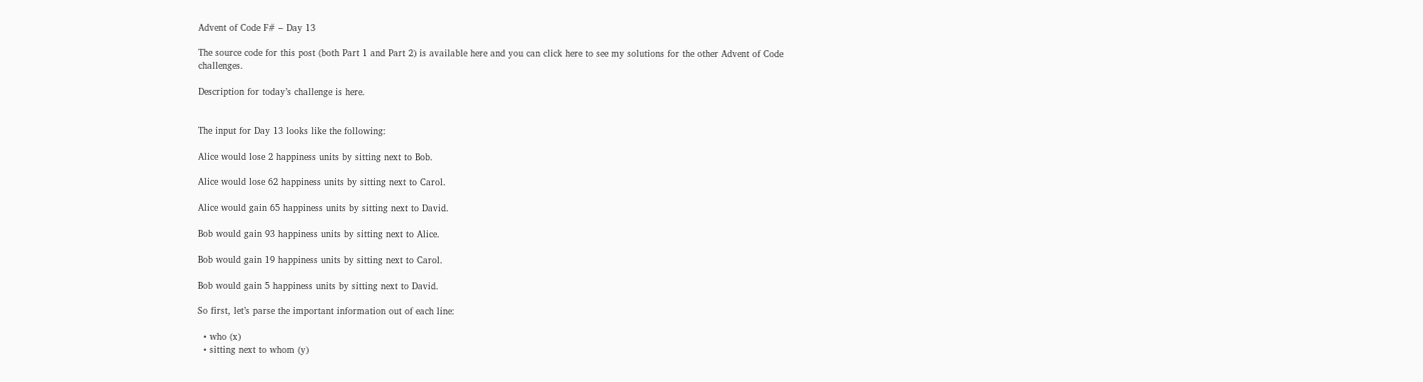Advent of Code F# – Day 13

The source code for this post (both Part 1 and Part 2) is available here and you can click here to see my solutions for the other Advent of Code challenges.

Description for today’s challenge is here.


The input for Day 13 looks like the following:

Alice would lose 2 happiness units by sitting next to Bob.

Alice would lose 62 happiness units by sitting next to Carol.

Alice would gain 65 happiness units by sitting next to David.

Bob would gain 93 happiness units by sitting next to Alice.

Bob would gain 19 happiness units by sitting next to Carol.

Bob would gain 5 happiness units by sitting next to David.

So first, let’s parse the important information out of each line:

  • who (x)
  • sitting next to whom (y)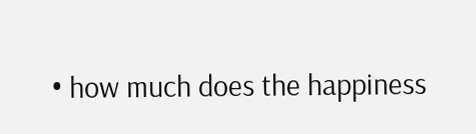• how much does the happiness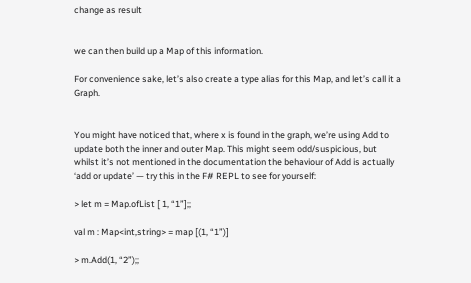change as result


we can then build up a Map of this information.

For convenience sake, let’s also create a type alias for this Map, and let’s call it a Graph.


You might have noticed that, where x is found in the graph, we’re using Add to update both the inner and outer Map. This might seem odd/suspicious, but whilst it’s not mentioned in the documentation the behaviour of Add is actually ‘add or update’ — try this in the F# REPL to see for yourself:

> let m = Map.ofList [ 1, “1”];;

val m : Map<int,string> = map [(1, “1”)]

> m.Add(1, “2”);;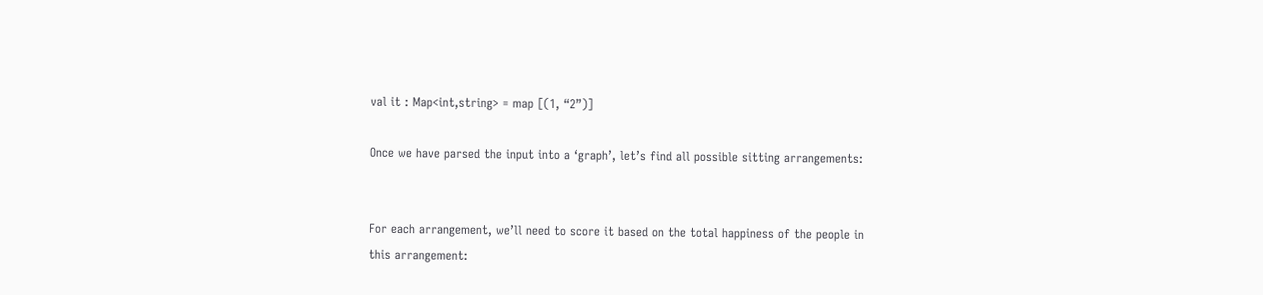val it : Map<int,string> = map [(1, “2”)]

Once we have parsed the input into a ‘graph’, let’s find all possible sitting arrangements:


For each arrangement, we’ll need to score it based on the total happiness of the people in this arrangement: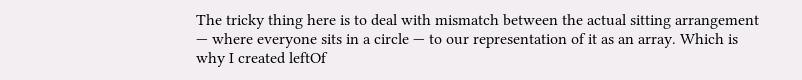The tricky thing here is to deal with mismatch between the actual sitting arrangement — where everyone sits in a circle — to our representation of it as an array. Which is why I created leftOf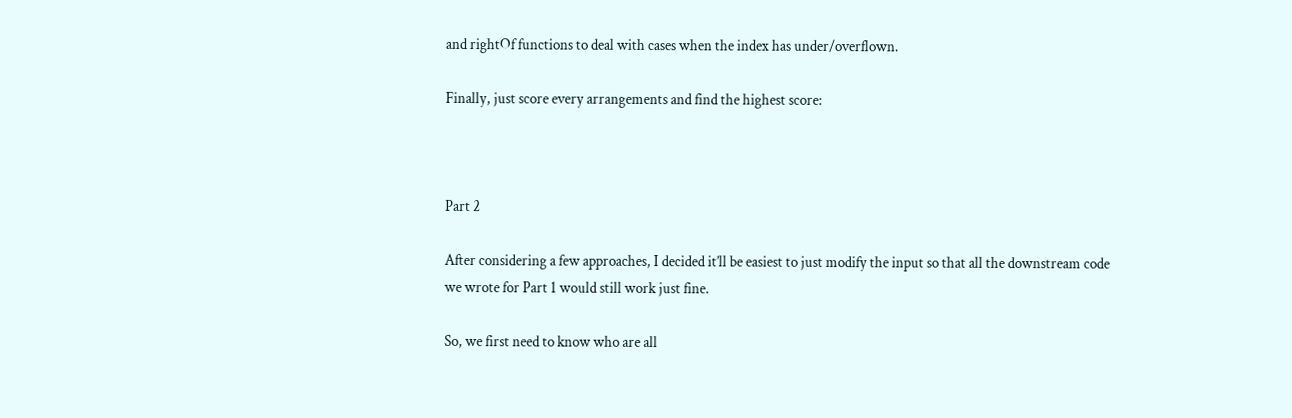and rightOf functions to deal with cases when the index has under/overflown.

Finally, just score every arrangements and find the highest score:



Part 2

After considering a few approaches, I decided it’ll be easiest to just modify the input so that all the downstream code we wrote for Part 1 would still work just fine.

So, we first need to know who are all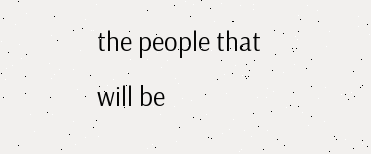the people that will be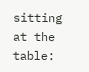sitting at the table: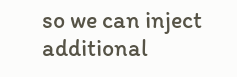so we can inject additional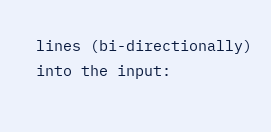lines (bi-directionally) into the input: